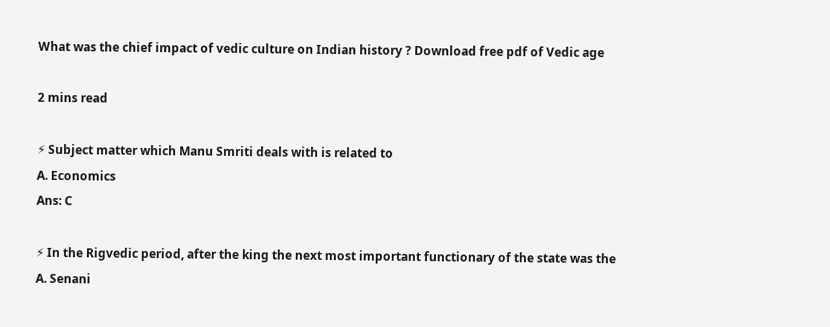What was the chief impact of vedic culture on Indian history ? Download free pdf of Vedic age

2 mins read

⚡ Subject matter which Manu Smriti deals with is related to
A. Economics
Ans: C

⚡ In the Rigvedic period, after the king the next most important functionary of the state was the
A. Senani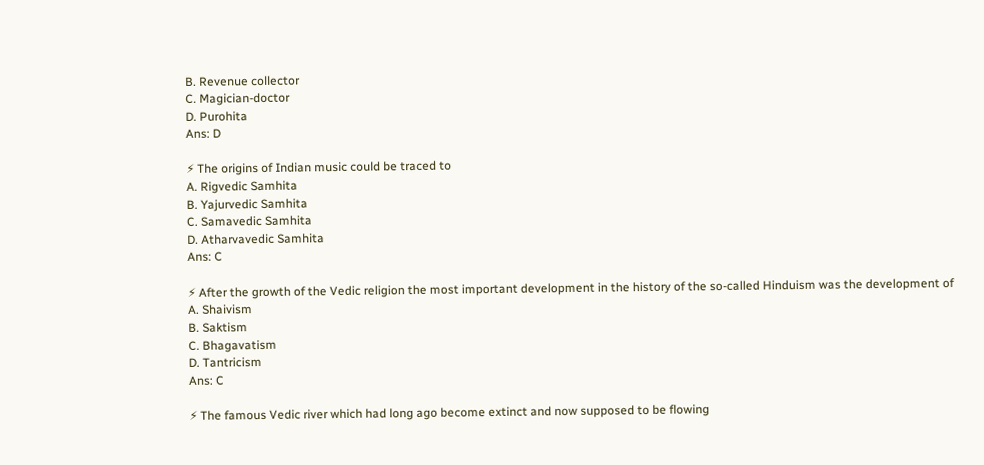B. Revenue collector
C. Magician-doctor
D. Purohita
Ans: D

⚡ The origins of Indian music could be traced to
A. Rigvedic Samhita
B. Yajurvedic Samhita
C. Samavedic Samhita
D. Atharvavedic Samhita
Ans: C

⚡ After the growth of the Vedic religion the most important development in the history of the so-called Hinduism was the development of
A. Shaivism
B. Saktism
C. Bhagavatism
D. Tantricism
Ans: C

⚡ The famous Vedic river which had long ago become extinct and now supposed to be flowing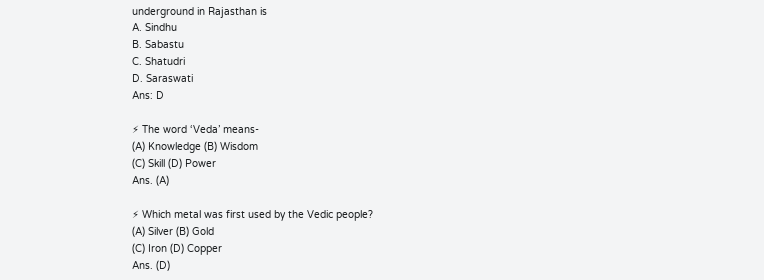underground in Rajasthan is
A. Sindhu
B. Sabastu
C. Shatudri
D. Saraswati
Ans: D

⚡ The word ‘Veda’ means-
(A) Knowledge (B) Wisdom
(C) Skill (D) Power
Ans. (A)

⚡ Which metal was first used by the Vedic people?
(A) Silver (B) Gold
(C) Iron (D) Copper
Ans. (D)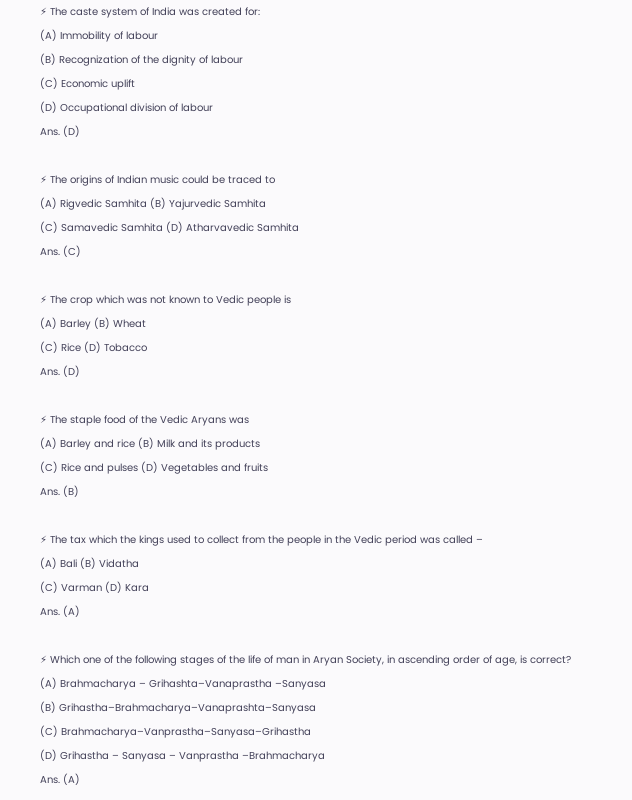⚡ The caste system of India was created for:
(A) Immobility of labour
(B) Recognization of the dignity of labour
(C) Economic uplift
(D) Occupational division of labour
Ans. (D)

⚡ The origins of Indian music could be traced to
(A) Rigvedic Samhita (B) Yajurvedic Samhita
(C) Samavedic Samhita (D) Atharvavedic Samhita
Ans. (C)

⚡ The crop which was not known to Vedic people is
(A) Barley (B) Wheat
(C) Rice (D) Tobacco
Ans. (D)

⚡ The staple food of the Vedic Aryans was
(A) Barley and rice (B) Milk and its products
(C) Rice and pulses (D) Vegetables and fruits
Ans. (B)

⚡ The tax which the kings used to collect from the people in the Vedic period was called –
(A) Bali (B) Vidatha
(C) Varman (D) Kara
Ans. (A)

⚡ Which one of the following stages of the life of man in Aryan Society, in ascending order of age, is correct?
(A) Brahmacharya – Grihashta–Vanaprastha –Sanyasa
(B) Grihastha–Brahmacharya–Vanaprashta–Sanyasa
(C) Brahmacharya–Vanprastha–Sanyasa–Grihastha
(D) Grihastha – Sanyasa – Vanprastha –Brahmacharya
Ans. (A)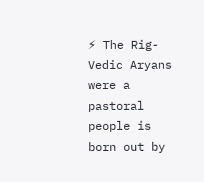⚡ The Rig-Vedic Aryans were a pastoral people is born out by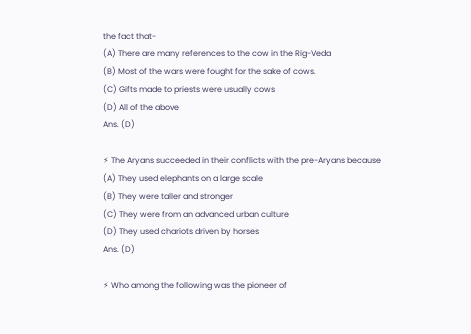the fact that-
(A) There are many references to the cow in the Rig-Veda
(B) Most of the wars were fought for the sake of cows.
(C) Gifts made to priests were usually cows
(D) All of the above
Ans. (D)

⚡ The Aryans succeeded in their conflicts with the pre-Aryans because
(A) They used elephants on a large scale
(B) They were taller and stronger
(C) They were from an advanced urban culture
(D) They used chariots driven by horses
Ans. (D)

⚡ Who among the following was the pioneer of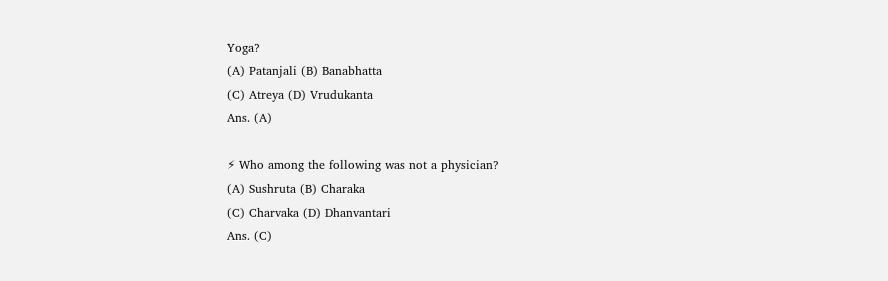Yoga?
(A) Patanjali (B) Banabhatta
(C) Atreya (D) Vrudukanta
Ans. (A)

⚡ Who among the following was not a physician?
(A) Sushruta (B) Charaka
(C) Charvaka (D) Dhanvantari
Ans. (C)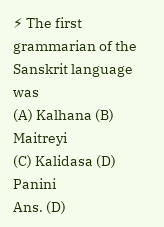⚡ The first grammarian of the Sanskrit language was
(A) Kalhana (B) Maitreyi
(C) Kalidasa (D) Panini
Ans. (D)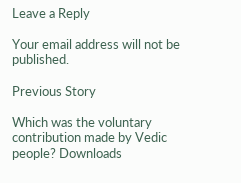Leave a Reply

Your email address will not be published.

Previous Story

Which was the voluntary contribution made by Vedic people? Downloads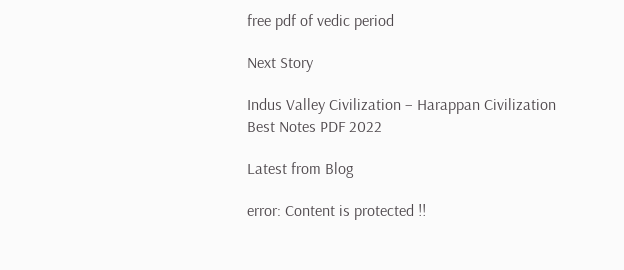free pdf of vedic period

Next Story

Indus Valley Civilization – Harappan Civilization Best Notes PDF 2022

Latest from Blog

error: Content is protected !!